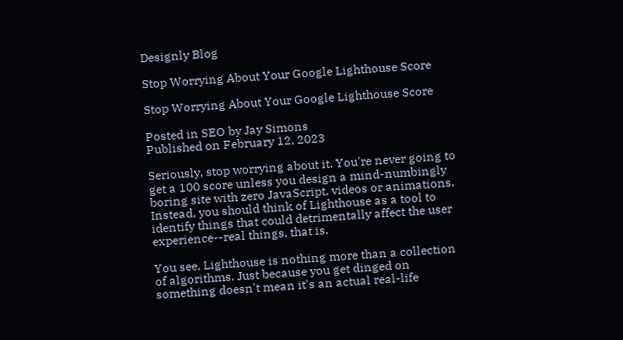Designly Blog

Stop Worrying About Your Google Lighthouse Score

Stop Worrying About Your Google Lighthouse Score

Posted in SEO by Jay Simons
Published on February 12, 2023

Seriously, stop worrying about it. You're never going to get a 100 score unless you design a mind-numbingly boring site with zero JavaScript, videos or animations. Instead, you should think of Lighthouse as a tool to identify things that could detrimentally affect the user experience--real things, that is.

You see, Lighthouse is nothing more than a collection of algorithms. Just because you get dinged on something doesn't mean it's an actual real-life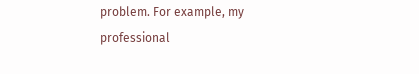problem. For example, my professional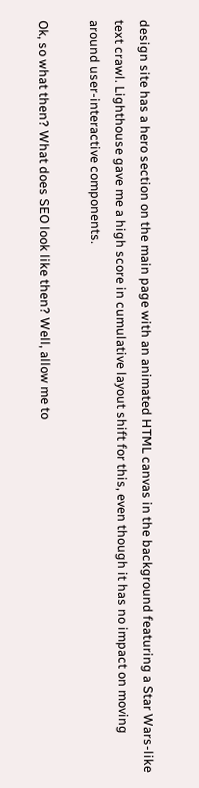design site has a hero section on the main page with an animated HTML canvas in the background featuring a Star Wars-like text crawl. Lighthouse gave me a high score in cumulative layout shift for this, even though it has no impact on moving around user-interactive components.

Ok, so what then? What does SEO look like then? Well, allow me to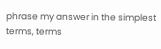phrase my answer in the simplest terms, terms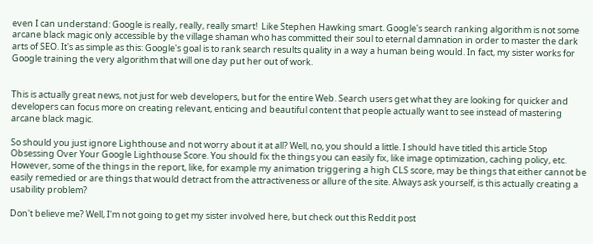even I can understand: Google is really, really, really smart!  Like Stephen Hawking smart. Google's search ranking algorithm is not some arcane black magic only accessible by the village shaman who has committed their soul to eternal damnation in order to master the dark arts of SEO. It's as simple as this: Google's goal is to rank search results quality in a way a human being would. In fact, my sister works for Google training the very algorithm that will one day put her out of work.


This is actually great news, not just for web developers, but for the entire Web. Search users get what they are looking for quicker and developers can focus more on creating relevant, enticing and beautiful content that people actually want to see instead of mastering arcane black magic.

So should you just ignore Lighthouse and not worry about it at all? Well, no, you should a little. I should have titled this article Stop Obsessing Over Your Google Lighthouse Score. You should fix the things you can easily fix, like image optimization, caching policy, etc. However, some of the things in the report, like, for example my animation triggering a high CLS score, may be things that either cannot be easily remedied or are things that would detract from the attractiveness or allure of the site. Always ask yourself, is this actually creating a usability problem?

Don't believe me? Well, I'm not going to get my sister involved here, but check out this Reddit post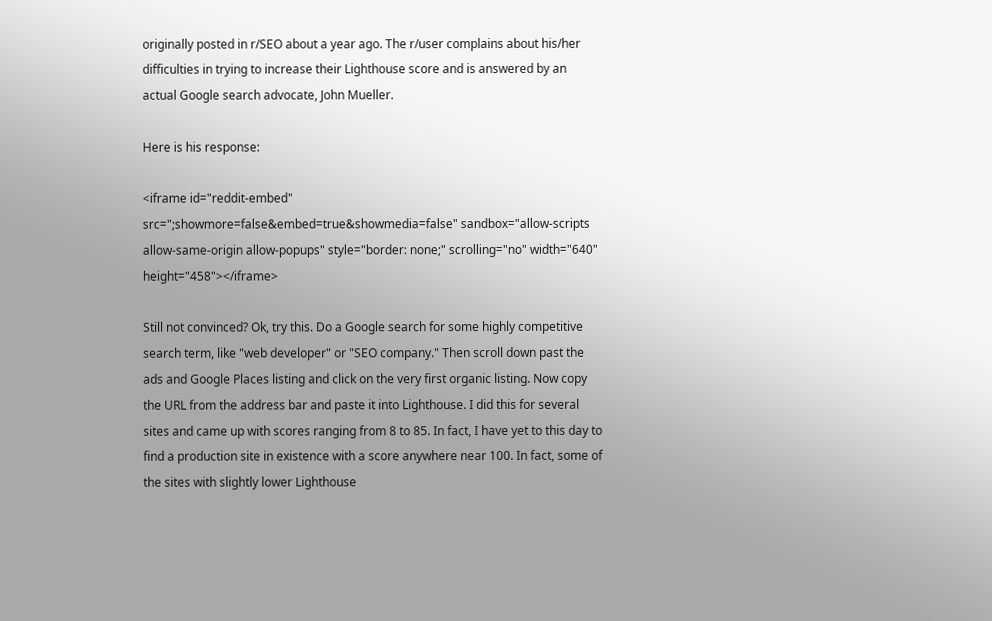originally posted in r/SEO about a year ago. The r/user complains about his/her difficulties in trying to increase their Lighthouse score and is answered by an actual Google search advocate, John Mueller.

Here is his response:

<iframe id="reddit-embed" src=";showmore=false&embed=true&showmedia=false" sandbox="allow-scripts allow-same-origin allow-popups" style="border: none;" scrolling="no" width="640" height="458"></iframe>

Still not convinced? Ok, try this. Do a Google search for some highly competitive search term, like "web developer" or "SEO company." Then scroll down past the ads and Google Places listing and click on the very first organic listing. Now copy the URL from the address bar and paste it into Lighthouse. I did this for several sites and came up with scores ranging from 8 to 85. In fact, I have yet to this day to find a production site in existence with a score anywhere near 100. In fact, some of the sites with slightly lower Lighthouse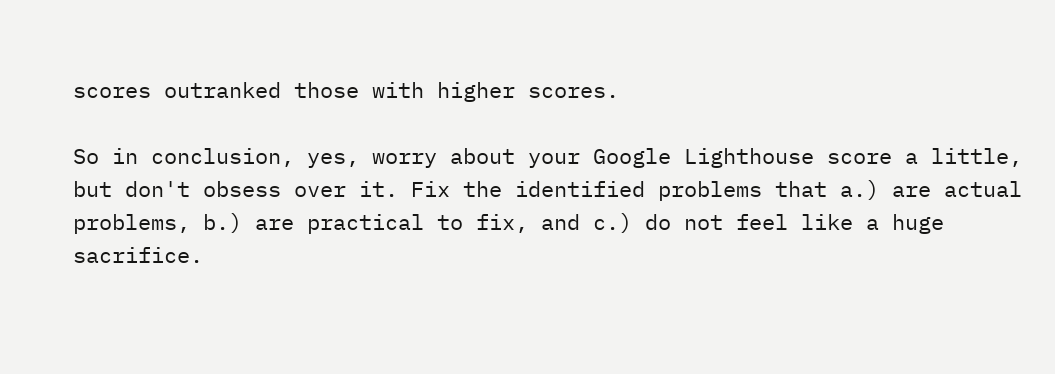scores outranked those with higher scores.

So in conclusion, yes, worry about your Google Lighthouse score a little, but don't obsess over it. Fix the identified problems that a.) are actual problems, b.) are practical to fix, and c.) do not feel like a huge sacrifice.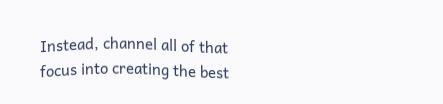Instead, channel all of that focus into creating the best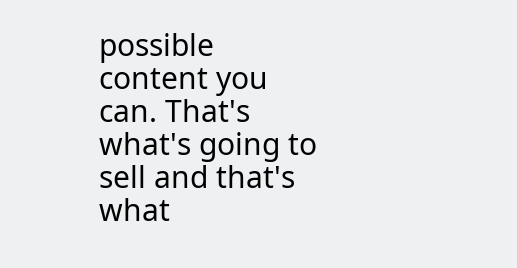possible content you can. That's what's going to sell and that's what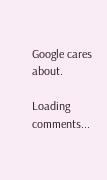Google cares about.

Loading comments...